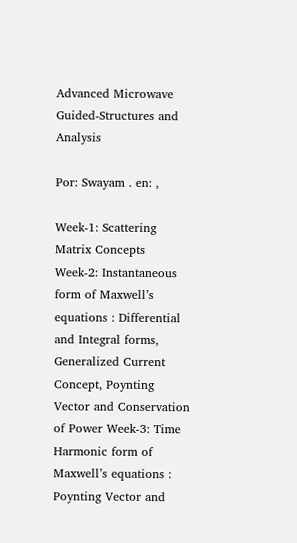Advanced Microwave Guided-Structures and Analysis

Por: Swayam . en: ,

Week-1: Scattering Matrix Concepts
Week-2: Instantaneous form of Maxwell’s equations : Differential and Integral forms, Generalized Current Concept, Poynting Vector and Conservation of Power Week-3: Time Harmonic form of Maxwell’s equations : Poynting Vector and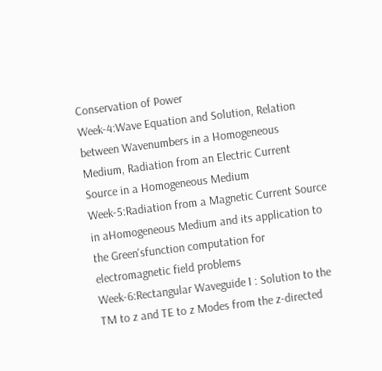Conservation of Power
Week-4:Wave Equation and Solution, Relation between Wavenumbers in a Homogeneous Medium, Radiation from an Electric Current Source in a Homogeneous Medium Week-5:Radiation from a Magnetic Current Source in aHomogeneous Medium and its application to the Green'sfunction computation for electromagnetic field problems
Week-6:Rectangular Waveguide I : Solution to the TM to z and TE to z Modes from the z-directed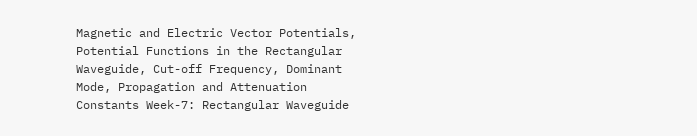Magnetic and Electric Vector Potentials, Potential Functions in the Rectangular Waveguide, Cut-off Frequency, Dominant Mode, Propagation and Attenuation Constants Week-7: Rectangular Waveguide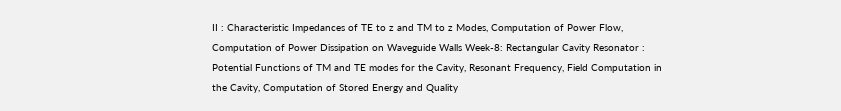II : Characteristic Impedances of TE to z and TM to z Modes, Computation of Power Flow, Computation of Power Dissipation on Waveguide Walls Week-8: Rectangular Cavity Resonator : Potential Functions of TM and TE modes for the Cavity, Resonant Frequency, Field Computation in the Cavity, Computation of Stored Energy and Quality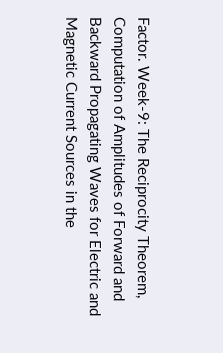Factor. Week-9: The Reciprocity Theorem, Computation of Amplitudes of Forward and Backward Propagating Waves for Electric and Magnetic Current Sources in the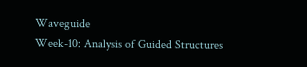Waveguide
Week-10: Analysis of Guided Structures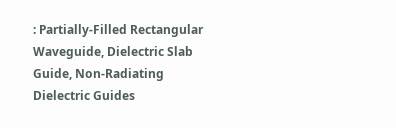: Partially-Filled Rectangular Waveguide, Dielectric Slab Guide, Non-Radiating Dielectric Guides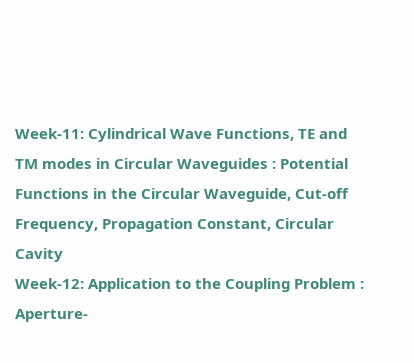Week-11: Cylindrical Wave Functions, TE and TM modes in Circular Waveguides : Potential Functions in the Circular Waveguide, Cut-off Frequency, Propagation Constant, Circular Cavity
Week-12: Application to the Coupling Problem : Aperture-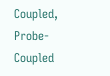Coupled, Probe-Coupled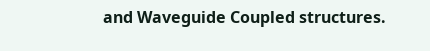and Waveguide Coupled structures.